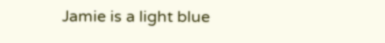Jamie is a light blue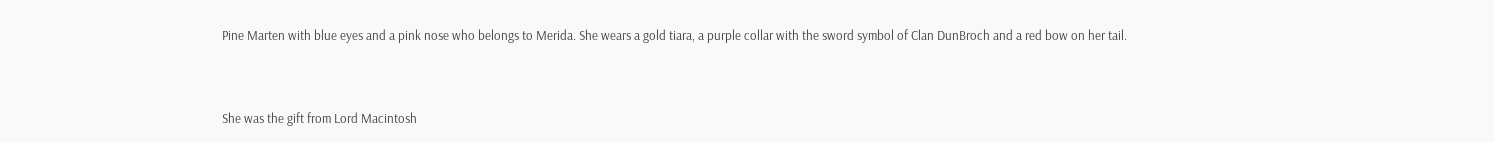Pine Marten with blue eyes and a pink nose who belongs to Merida. She wears a gold tiara, a purple collar with the sword symbol of Clan DunBroch and a red bow on her tail.


She was the gift from Lord Macintosh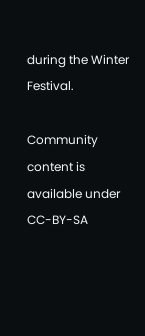during the Winter Festival.

Community content is available under CC-BY-SA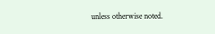unless otherwise noted.